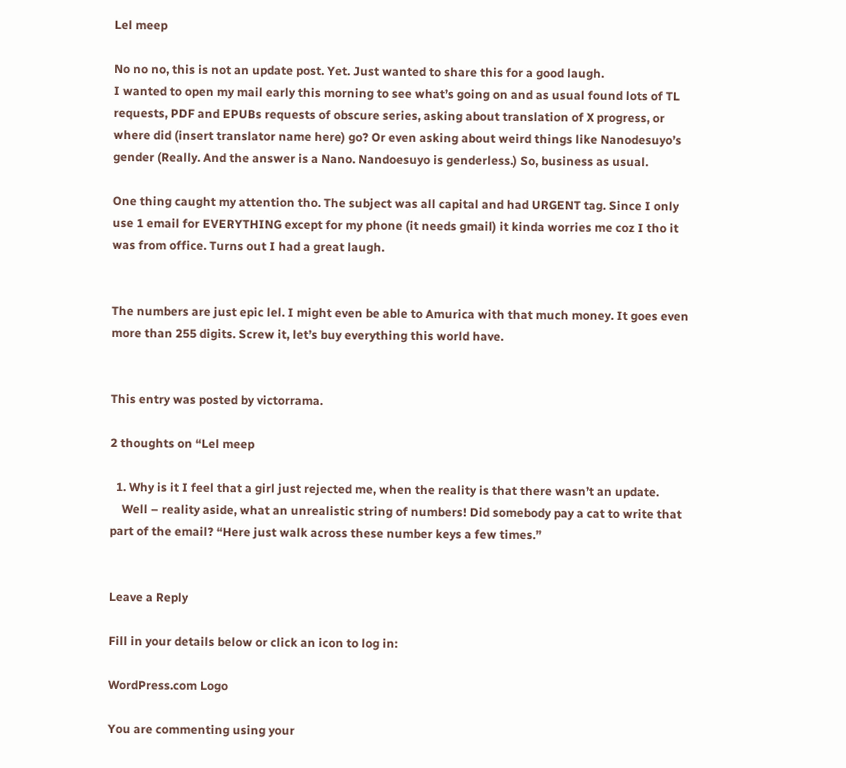Lel meep

No no no, this is not an update post. Yet. Just wanted to share this for a good laugh.
I wanted to open my mail early this morning to see what’s going on and as usual found lots of TL requests, PDF and EPUBs requests of obscure series, asking about translation of X progress, or where did (insert translator name here) go? Or even asking about weird things like Nanodesuyo’s gender (Really. And the answer is a Nano. Nandoesuyo is genderless.) So, business as usual.

One thing caught my attention tho. The subject was all capital and had URGENT tag. Since I only use 1 email for EVERYTHING except for my phone (it needs gmail) it kinda worries me coz I tho it was from office. Turns out I had a great laugh.


The numbers are just epic lel. I might even be able to Amurica with that much money. It goes even more than 255 digits. Screw it, let’s buy everything this world have.


This entry was posted by victorrama.

2 thoughts on “Lel meep

  1. Why is it I feel that a girl just rejected me, when the reality is that there wasn’t an update.
    Well – reality aside, what an unrealistic string of numbers! Did somebody pay a cat to write that part of the email? “Here just walk across these number keys a few times.”


Leave a Reply

Fill in your details below or click an icon to log in:

WordPress.com Logo

You are commenting using your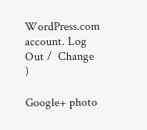WordPress.com account. Log Out /  Change )

Google+ photo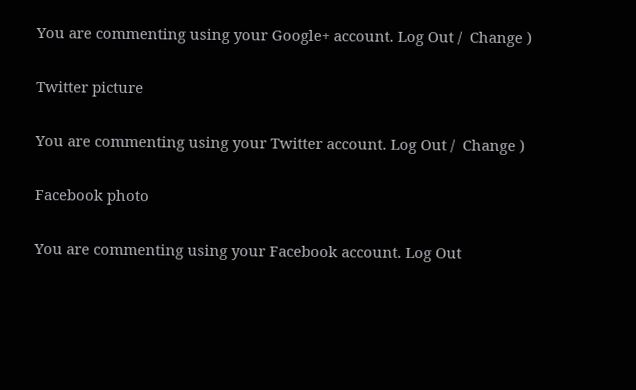You are commenting using your Google+ account. Log Out /  Change )

Twitter picture

You are commenting using your Twitter account. Log Out /  Change )

Facebook photo

You are commenting using your Facebook account. Log Out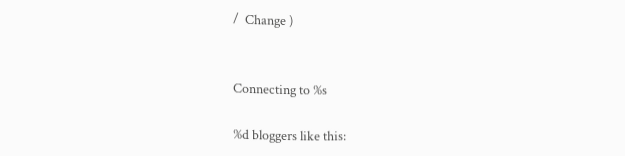/  Change )


Connecting to %s

%d bloggers like this: